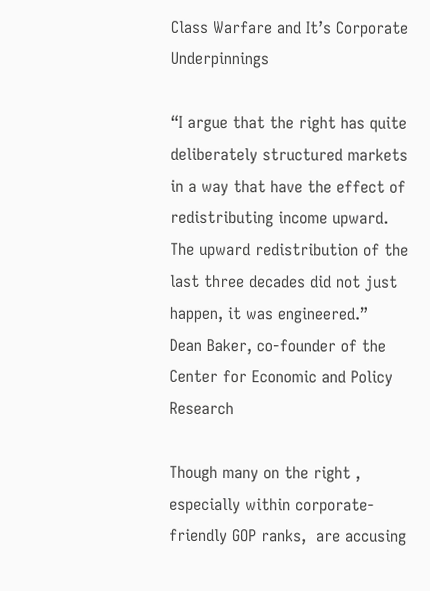Class Warfare and It’s Corporate Underpinnings

“I argue that the right has quite deliberately structured markets in a way that have the effect of redistributing income upward. The upward redistribution of the last three decades did not just happen, it was engineered.”  Dean Baker, co-founder of the Center for Economic and Policy Research

Though many on the right , especially within corporate-friendly GOP ranks,  are accusing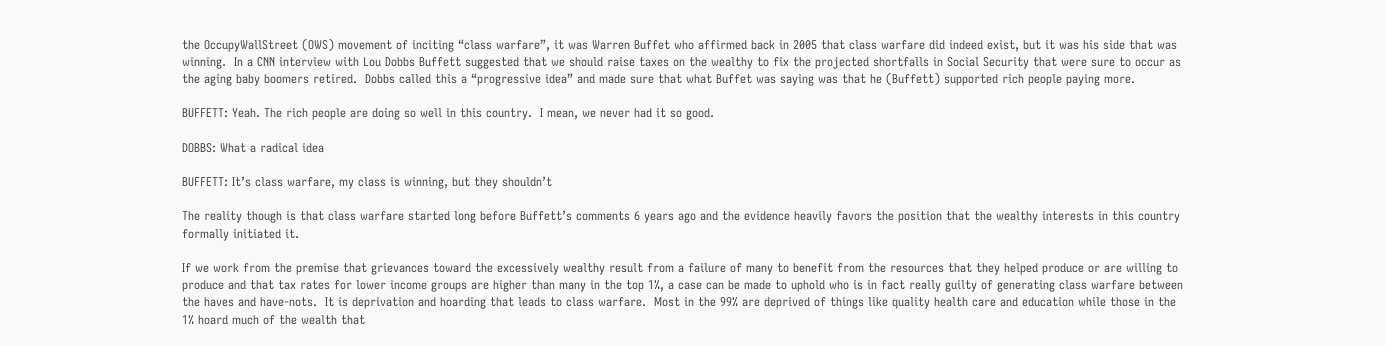the OccupyWallStreet (OWS) movement of inciting “class warfare”, it was Warren Buffet who affirmed back in 2005 that class warfare did indeed exist, but it was his side that was winning.  In a CNN interview with Lou Dobbs Buffett suggested that we should raise taxes on the wealthy to fix the projected shortfalls in Social Security that were sure to occur as the aging baby boomers retired.  Dobbs called this a “progressive idea” and made sure that what Buffet was saying was that he (Buffett) supported rich people paying more.

BUFFETT: Yeah. The rich people are doing so well in this country.  I mean, we never had it so good.

DOBBS: What a radical idea

BUFFETT: It’s class warfare, my class is winning, but they shouldn’t

The reality though is that class warfare started long before Buffett’s comments 6 years ago and the evidence heavily favors the position that the wealthy interests in this country formally initiated it.

If we work from the premise that grievances toward the excessively wealthy result from a failure of many to benefit from the resources that they helped produce or are willing to produce and that tax rates for lower income groups are higher than many in the top 1%, a case can be made to uphold who is in fact really guilty of generating class warfare between the haves and have-nots.  It is deprivation and hoarding that leads to class warfare.  Most in the 99% are deprived of things like quality health care and education while those in the 1% hoard much of the wealth that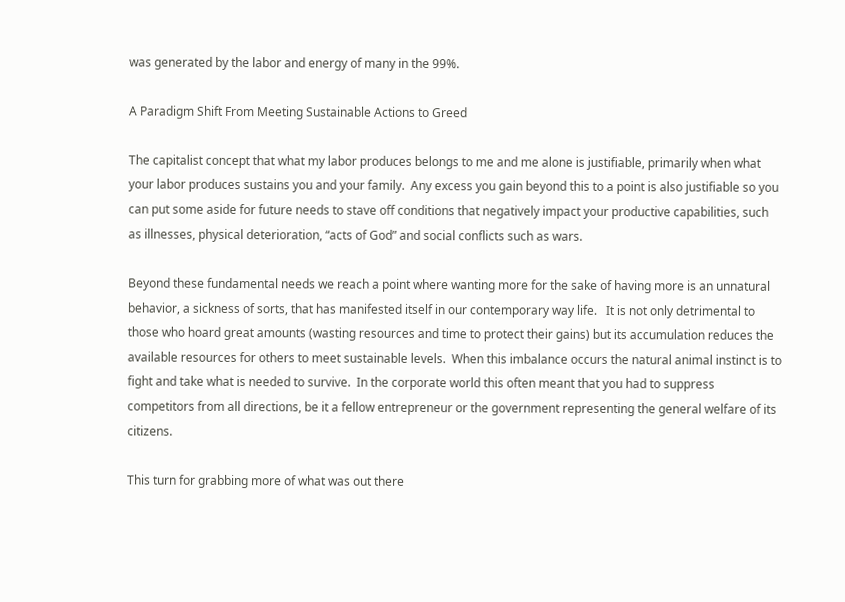was generated by the labor and energy of many in the 99%.

A Paradigm Shift From Meeting Sustainable Actions to Greed

The capitalist concept that what my labor produces belongs to me and me alone is justifiable, primarily when what your labor produces sustains you and your family.  Any excess you gain beyond this to a point is also justifiable so you can put some aside for future needs to stave off conditions that negatively impact your productive capabilities, such as illnesses, physical deterioration, “acts of God” and social conflicts such as wars.

Beyond these fundamental needs we reach a point where wanting more for the sake of having more is an unnatural behavior, a sickness of sorts, that has manifested itself in our contemporary way life.   It is not only detrimental to those who hoard great amounts (wasting resources and time to protect their gains) but its accumulation reduces the available resources for others to meet sustainable levels.  When this imbalance occurs the natural animal instinct is to fight and take what is needed to survive.  In the corporate world this often meant that you had to suppress competitors from all directions, be it a fellow entrepreneur or the government representing the general welfare of its citizens.

This turn for grabbing more of what was out there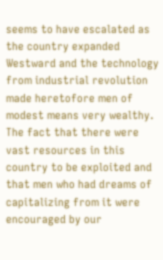seems to have escalated as the country expanded Westward and the technology from industrial revolution made heretofore men of modest means very wealthy.  The fact that there were vast resources in this country to be exploited and that men who had dreams of capitalizing from it were encouraged by our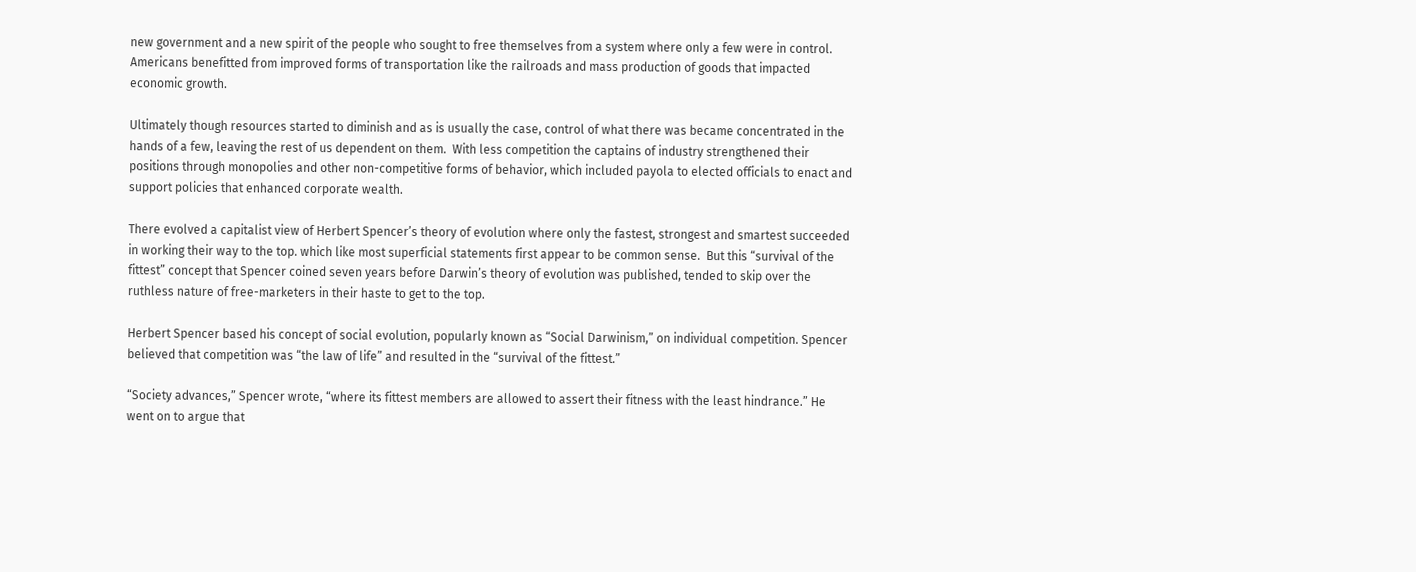new government and a new spirit of the people who sought to free themselves from a system where only a few were in control.  Americans benefitted from improved forms of transportation like the railroads and mass production of goods that impacted economic growth.

Ultimately though resources started to diminish and as is usually the case, control of what there was became concentrated in the hands of a few, leaving the rest of us dependent on them.  With less competition the captains of industry strengthened their positions through monopolies and other non-competitive forms of behavior, which included payola to elected officials to enact and support policies that enhanced corporate wealth.

There evolved a capitalist view of Herbert Spencer’s theory of evolution where only the fastest, strongest and smartest succeeded in working their way to the top. which like most superficial statements first appear to be common sense.  But this “survival of the fittest” concept that Spencer coined seven years before Darwin’s theory of evolution was published, tended to skip over the ruthless nature of free-marketers in their haste to get to the top.

Herbert Spencer based his concept of social evolution, popularly known as “Social Darwinism,” on individual competition. Spencer believed that competition was “the law of life” and resulted in the “survival of the fittest.”

“Society advances,” Spencer wrote, “where its fittest members are allowed to assert their fitness with the least hindrance.” He went on to argue that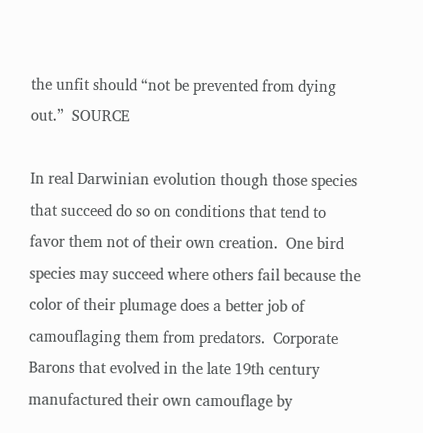the unfit should “not be prevented from dying out.”  SOURCE

In real Darwinian evolution though those species that succeed do so on conditions that tend to favor them not of their own creation.  One bird species may succeed where others fail because the color of their plumage does a better job of camouflaging them from predators.  Corporate Barons that evolved in the late 19th century manufactured their own camouflage by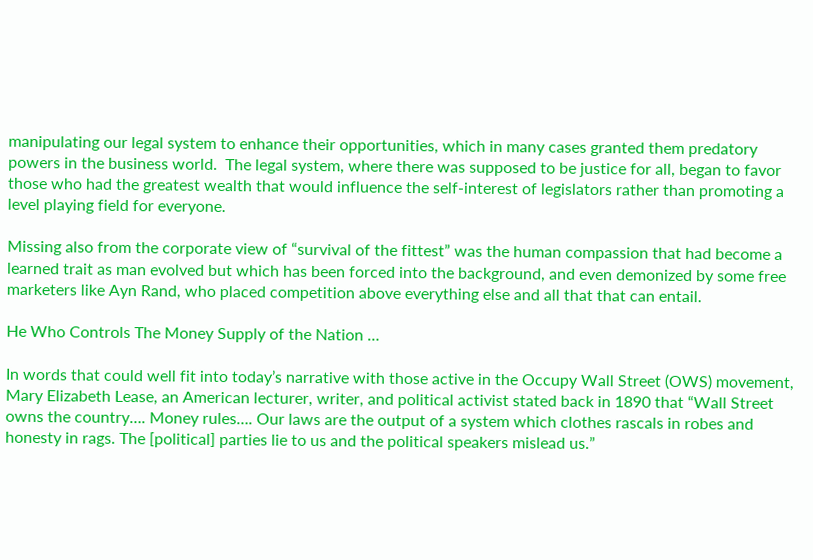manipulating our legal system to enhance their opportunities, which in many cases granted them predatory powers in the business world.  The legal system, where there was supposed to be justice for all, began to favor those who had the greatest wealth that would influence the self-interest of legislators rather than promoting a level playing field for everyone.

Missing also from the corporate view of “survival of the fittest” was the human compassion that had become a learned trait as man evolved but which has been forced into the background, and even demonized by some free marketers like Ayn Rand, who placed competition above everything else and all that that can entail.

He Who Controls The Money Supply of the Nation …

In words that could well fit into today’s narrative with those active in the Occupy Wall Street (OWS) movement, Mary Elizabeth Lease, an American lecturer, writer, and political activist stated back in 1890 that “Wall Street owns the country…. Money rules…. Our laws are the output of a system which clothes rascals in robes and honesty in rags. The [political] parties lie to us and the political speakers mislead us.”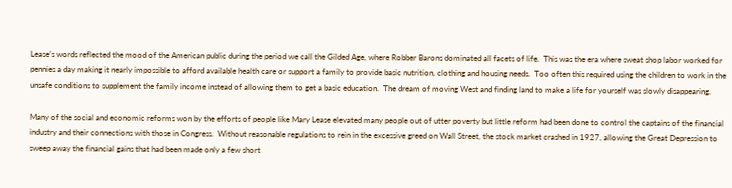Lease’s words reflected the mood of the American public during the period we call the Gilded Age, where Robber Barons dominated all facets of life.  This was the era where sweat shop labor worked for pennies a day making it nearly impossible to afford available health care or support a family to provide basic nutrition, clothing and housing needs.  Too often this required using the children to work in the unsafe conditions to supplement the family income instead of allowing them to get a basic education.  The dream of moving West and finding land to make a life for yourself was slowly disappearing.

Many of the social and economic reforms won by the efforts of people like Mary Lease elevated many people out of utter poverty but little reform had been done to control the captains of the financial industry and their connections with those in Congress.  Without reasonable regulations to rein in the excessive greed on Wall Street, the stock market crashed in 1927, allowing the Great Depression to sweep away the financial gains that had been made only a few short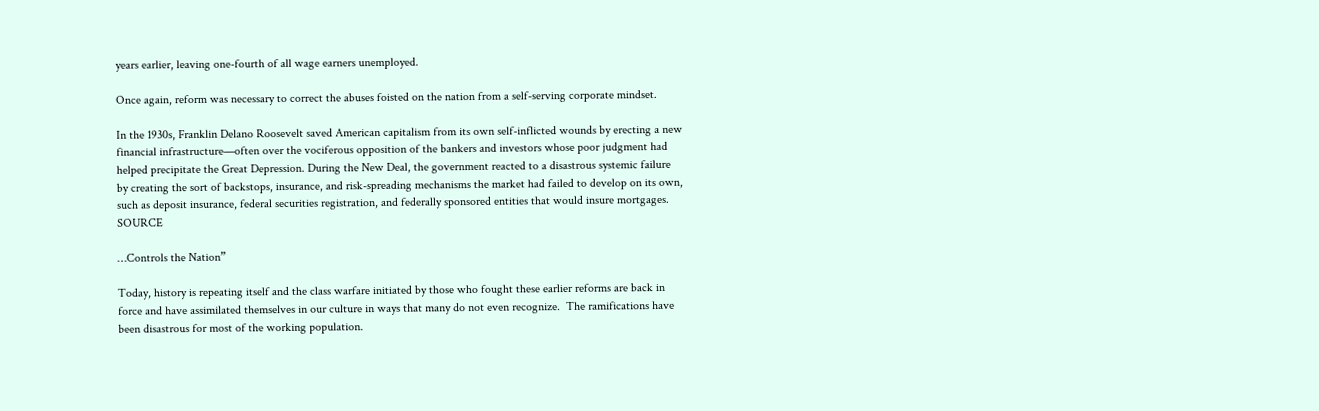years earlier, leaving one-fourth of all wage earners unemployed.

Once again, reform was necessary to correct the abuses foisted on the nation from a self-serving corporate mindset.

In the 1930s, Franklin Delano Roosevelt saved American capitalism from its own self-inflicted wounds by erecting a new financial infrastructure—often over the vociferous opposition of the bankers and investors whose poor judgment had helped precipitate the Great Depression. During the New Deal, the government reacted to a disastrous systemic failure by creating the sort of backstops, insurance, and risk-spreading mechanisms the market had failed to develop on its own, such as deposit insurance, federal securities registration, and federally sponsored entities that would insure mortgages.  SOURCE

…Controls the Nation”

Today, history is repeating itself and the class warfare initiated by those who fought these earlier reforms are back in force and have assimilated themselves in our culture in ways that many do not even recognize.  The ramifications have been disastrous for most of the working population.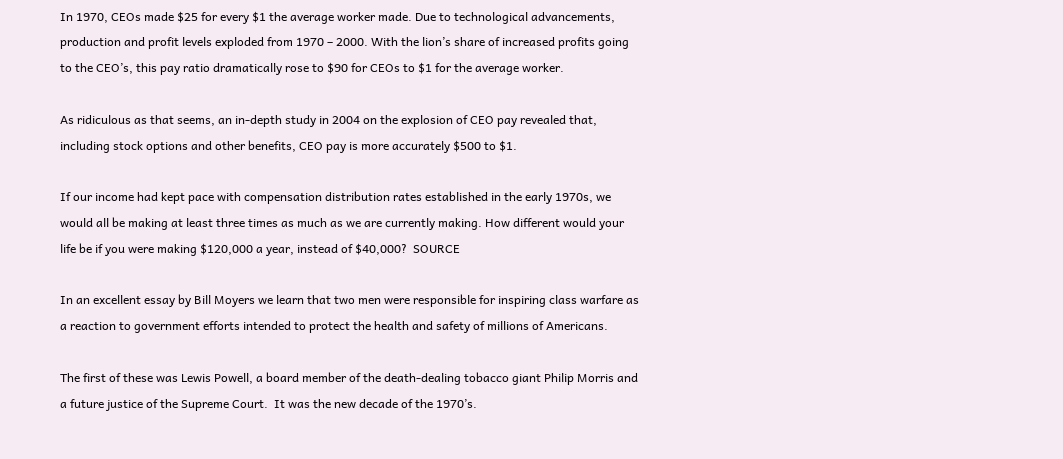In 1970, CEOs made $25 for every $1 the average worker made. Due to technological advancements, production and profit levels exploded from 1970 – 2000. With the lion’s share of increased profits going to the CEO’s, this pay ratio dramatically rose to $90 for CEOs to $1 for the average worker.

As ridiculous as that seems, an in-depth study in 2004 on the explosion of CEO pay revealed that, including stock options and other benefits, CEO pay is more accurately $500 to $1.

If our income had kept pace with compensation distribution rates established in the early 1970s, we would all be making at least three times as much as we are currently making. How different would your life be if you were making $120,000 a year, instead of $40,000?  SOURCE

In an excellent essay by Bill Moyers we learn that two men were responsible for inspiring class warfare as a reaction to government efforts intended to protect the health and safety of millions of Americans.

The first of these was Lewis Powell, a board member of the death-dealing tobacco giant Philip Morris and a future justice of the Supreme Court.  It was the new decade of the 1970’s.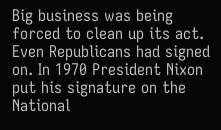Big business was being forced to clean up its act. Even Republicans had signed on. In 1970 President Nixon put his signature on the National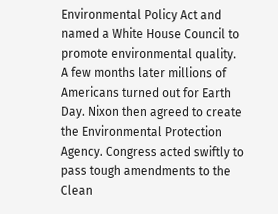Environmental Policy Act and named a White House Council to promote environmental quality. A few months later millions of Americans turned out for Earth Day. Nixon then agreed to create the Environmental Protection Agency. Congress acted swiftly to pass tough amendments to the Clean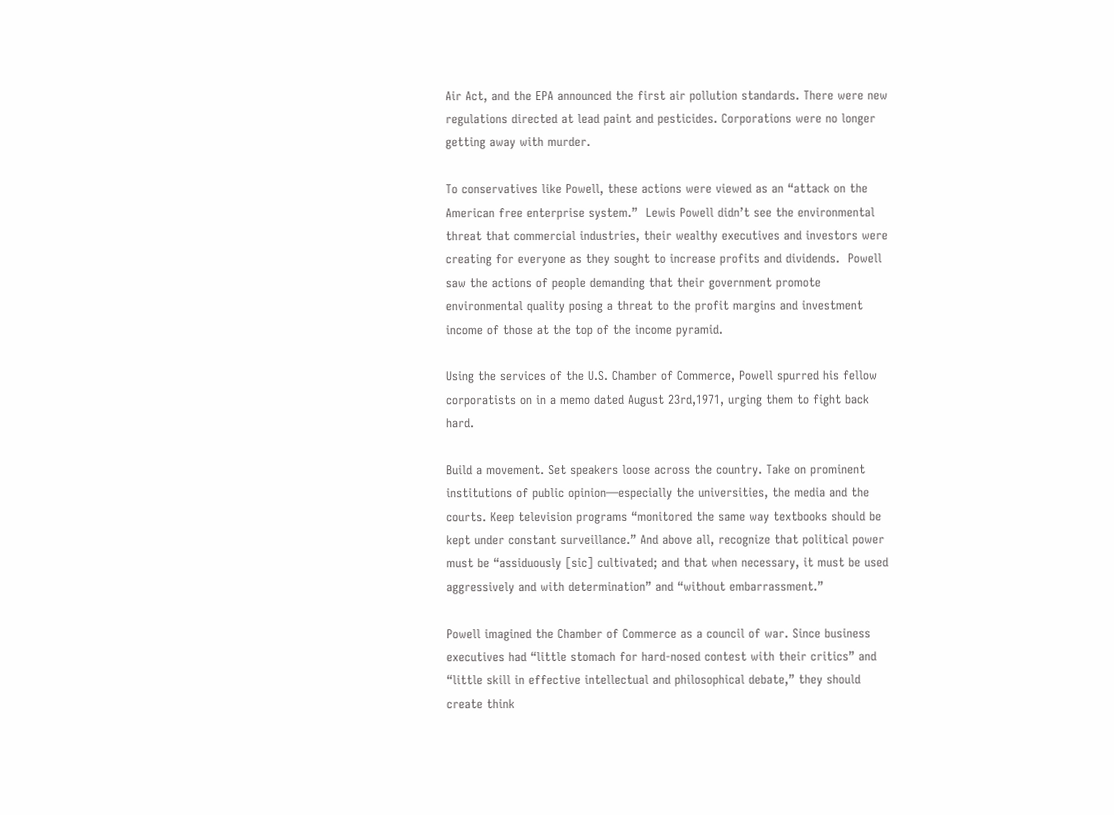Air Act, and the EPA announced the first air pollution standards. There were new regulations directed at lead paint and pesticides. Corporations were no longer getting away with murder.

To conservatives like Powell, these actions were viewed as an “attack on the American free enterprise system.”  Lewis Powell didn’t see the environmental threat that commercial industries, their wealthy executives and investors were creating for everyone as they sought to increase profits and dividends.  Powell saw the actions of people demanding that their government promote environmental quality posing a threat to the profit margins and investment income of those at the top of the income pyramid.

Using the services of the U.S. Chamber of Commerce, Powell spurred his fellow corporatists on in a memo dated August 23rd,1971, urging them to fight back hard.

Build a movement. Set speakers loose across the country. Take on prominent institutions of public opinion—especially the universities, the media and the courts. Keep television programs “monitored the same way textbooks should be kept under constant surveillance.” And above all, recognize that political power must be “assiduously [sic] cultivated; and that when necessary, it must be used aggressively and with determination” and “without embarrassment.”

Powell imagined the Chamber of Commerce as a council of war. Since business executives had “little stomach for hard-nosed contest with their critics” and “little skill in effective intellectual and philosophical debate,” they should create think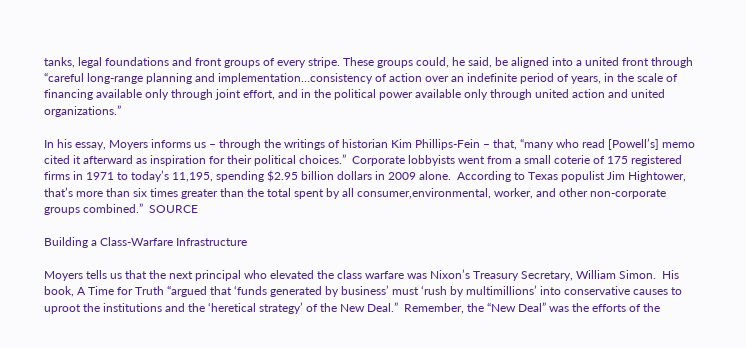tanks, legal foundations and front groups of every stripe. These groups could, he said, be aligned into a united front through “careful long-range planning and implementation…consistency of action over an indefinite period of years, in the scale of financing available only through joint effort, and in the political power available only through united action and united organizations.”

In his essay, Moyers informs us – through the writings of historian Kim Phillips-Fein – that, “many who read [Powell’s] memo cited it afterward as inspiration for their political choices.”  Corporate lobbyists went from a small coterie of 175 registered firms in 1971 to today’s 11,195, spending $2.95 billion dollars in 2009 alone.  According to Texas populist Jim Hightower, that’s more than six times greater than the total spent by all consumer,environmental, worker, and other non-corporate groups combined.”  SOURCE

Building a Class-Warfare Infrastructure

Moyers tells us that the next principal who elevated the class warfare was Nixon’s Treasury Secretary, William Simon.  His book, A Time for Truth “argued that ‘funds generated by business’ must ‘rush by multimillions’ into conservative causes to uproot the institutions and the ‘heretical strategy’ of the New Deal.”  Remember, the “New Deal” was the efforts of the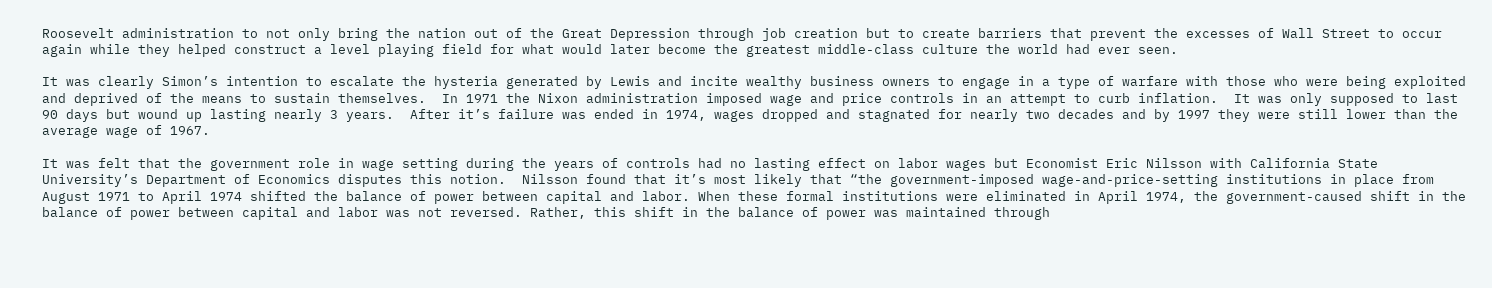Roosevelt administration to not only bring the nation out of the Great Depression through job creation but to create barriers that prevent the excesses of Wall Street to occur again while they helped construct a level playing field for what would later become the greatest middle-class culture the world had ever seen.

It was clearly Simon’s intention to escalate the hysteria generated by Lewis and incite wealthy business owners to engage in a type of warfare with those who were being exploited and deprived of the means to sustain themselves.  In 1971 the Nixon administration imposed wage and price controls in an attempt to curb inflation.  It was only supposed to last 90 days but wound up lasting nearly 3 years.  After it’s failure was ended in 1974, wages dropped and stagnated for nearly two decades and by 1997 they were still lower than the average wage of 1967.

It was felt that the government role in wage setting during the years of controls had no lasting effect on labor wages but Economist Eric Nilsson with California State University’s Department of Economics disputes this notion.  Nilsson found that it’s most likely that “the government-imposed wage-and-price-setting institutions in place from August 1971 to April 1974 shifted the balance of power between capital and labor. When these formal institutions were eliminated in April 1974, the government-caused shift in the balance of power between capital and labor was not reversed. Rather, this shift in the balance of power was maintained through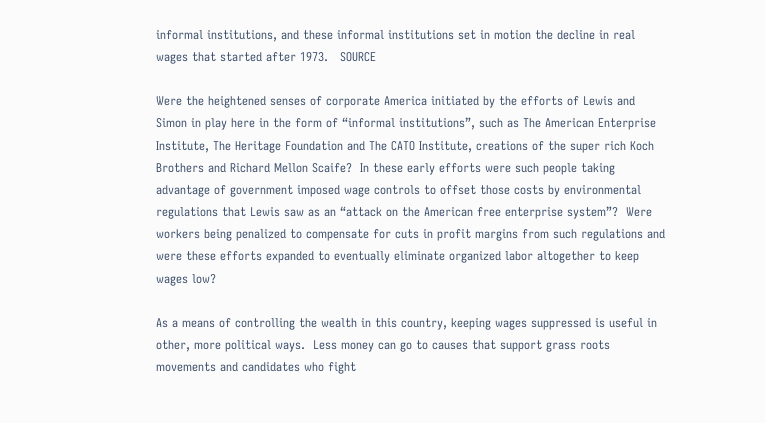informal institutions, and these informal institutions set in motion the decline in real wages that started after 1973.   SOURCE

Were the heightened senses of corporate America initiated by the efforts of Lewis and Simon in play here in the form of “informal institutions”, such as The American Enterprise Institute, The Heritage Foundation and The CATO Institute, creations of the super rich Koch Brothers and Richard Mellon Scaife?  In these early efforts were such people taking advantage of government imposed wage controls to offset those costs by environmental regulations that Lewis saw as an “attack on the American free enterprise system”?  Were workers being penalized to compensate for cuts in profit margins from such regulations and were these efforts expanded to eventually eliminate organized labor altogether to keep wages low?

As a means of controlling the wealth in this country, keeping wages suppressed is useful in other, more political ways.  Less money can go to causes that support grass roots movements and candidates who fight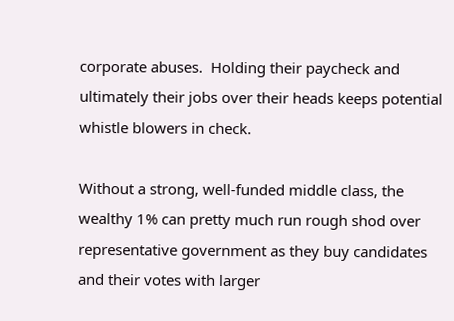corporate abuses.  Holding their paycheck and ultimately their jobs over their heads keeps potential whistle blowers in check.

Without a strong, well-funded middle class, the wealthy 1% can pretty much run rough shod over representative government as they buy candidates and their votes with larger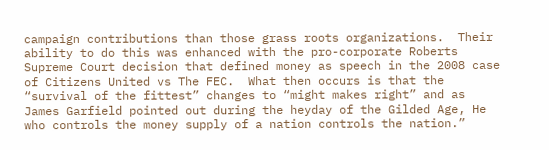campaign contributions than those grass roots organizations.  Their ability to do this was enhanced with the pro-corporate Roberts Supreme Court decision that defined money as speech in the 2008 case of Citizens United vs The FEC.  What then occurs is that the “survival of the fittest” changes to “might makes right” and as James Garfield pointed out during the heyday of the Gilded Age, He who controls the money supply of a nation controls the nation.”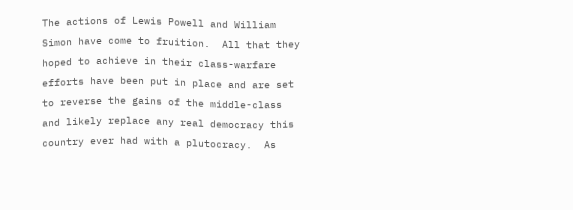The actions of Lewis Powell and William Simon have come to fruition.  All that they hoped to achieve in their class-warfare efforts have been put in place and are set to reverse the gains of the middle-class and likely replace any real democracy this country ever had with a plutocracy.  As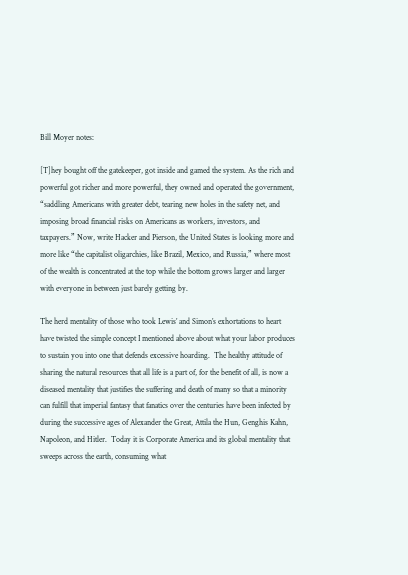Bill Moyer notes:

[T]hey bought off the gatekeeper, got inside and gamed the system. As the rich and powerful got richer and more powerful, they owned and operated the government, “saddling Americans with greater debt, tearing new holes in the safety net, and imposing broad financial risks on Americans as workers, investors, and taxpayers.” Now, write Hacker and Pierson, the United States is looking more and more like “the capitalist oligarchies, like Brazil, Mexico, and Russia,” where most of the wealth is concentrated at the top while the bottom grows larger and larger with everyone in between just barely getting by.

The herd mentality of those who took Lewis’ and Simon’s exhortations to heart have twisted the simple concept I mentioned above about what your labor produces to sustain you into one that defends excessive hoarding.  The healthy attitude of sharing the natural resources that all life is a part of, for the benefit of all, is now a diseased mentality that justifies the suffering and death of many so that a minority can fulfill that imperial fantasy that fanatics over the centuries have been infected by during the successive ages of Alexander the Great, Attila the Hun, Genghis Kahn, Napoleon, and Hitler.  Today it is Corporate America and its global mentality that sweeps across the earth, consuming what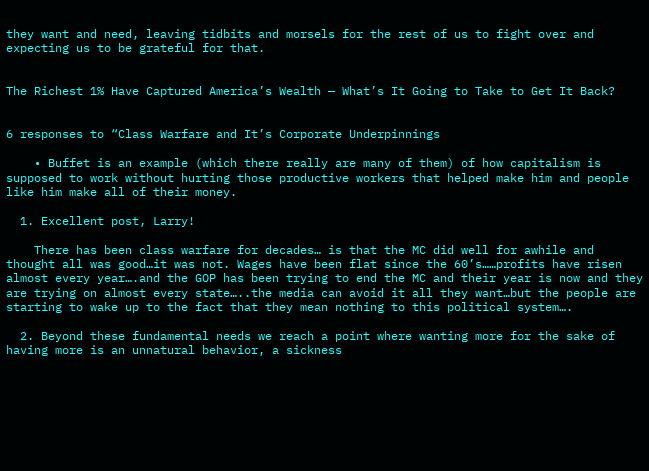they want and need, leaving tidbits and morsels for the rest of us to fight over and expecting us to be grateful for that.


The Richest 1% Have Captured America’s Wealth — What’s It Going to Take to Get It Back?


6 responses to “Class Warfare and It’s Corporate Underpinnings

    • Buffet is an example (which there really are many of them) of how capitalism is supposed to work without hurting those productive workers that helped make him and people like him make all of their money.

  1. Excellent post, Larry!

    There has been class warfare for decades… is that the MC did well for awhile and thought all was good…it was not. Wages have been flat since the 60’s……profits have risen almost every year….and the GOP has been trying to end the MC and their year is now and they are trying on almost every state…..the media can avoid it all they want…but the people are starting to wake up to the fact that they mean nothing to this political system….

  2. Beyond these fundamental needs we reach a point where wanting more for the sake of having more is an unnatural behavior, a sickness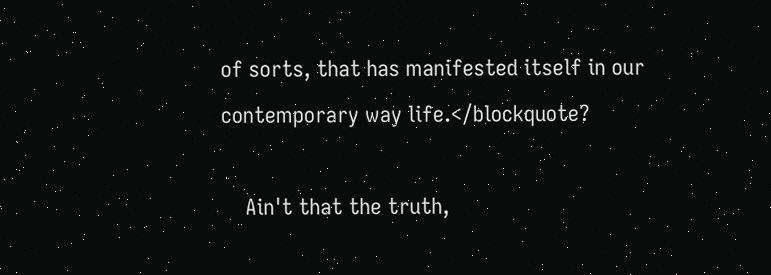of sorts, that has manifested itself in our contemporary way life.</blockquote?

    Ain't that the truth,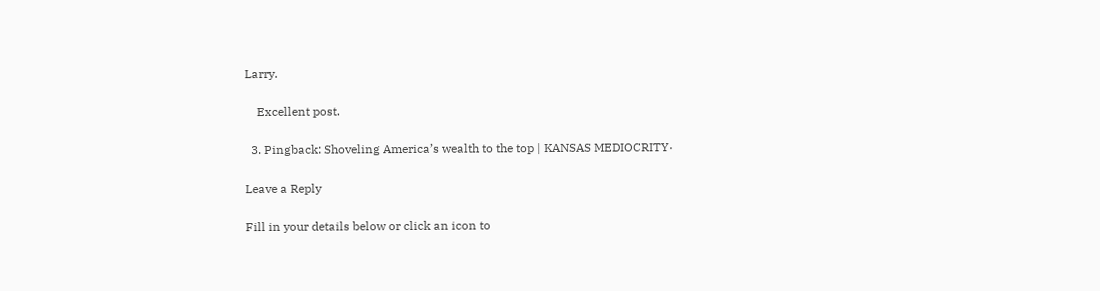Larry.

    Excellent post.

  3. Pingback: Shoveling America’s wealth to the top | KANSAS MEDIOCRITY·

Leave a Reply

Fill in your details below or click an icon to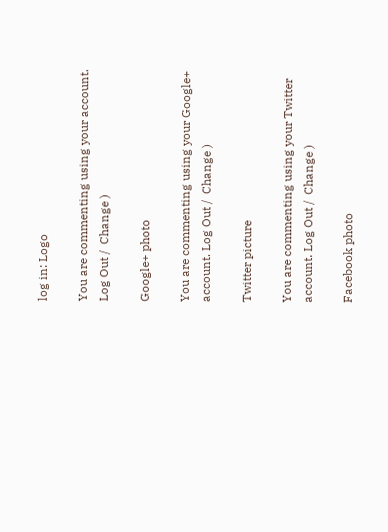log in: Logo

You are commenting using your account. Log Out /  Change )

Google+ photo

You are commenting using your Google+ account. Log Out /  Change )

Twitter picture

You are commenting using your Twitter account. Log Out /  Change )

Facebook photo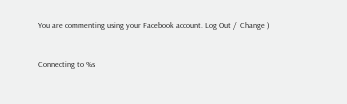You are commenting using your Facebook account. Log Out /  Change )


Connecting to %s